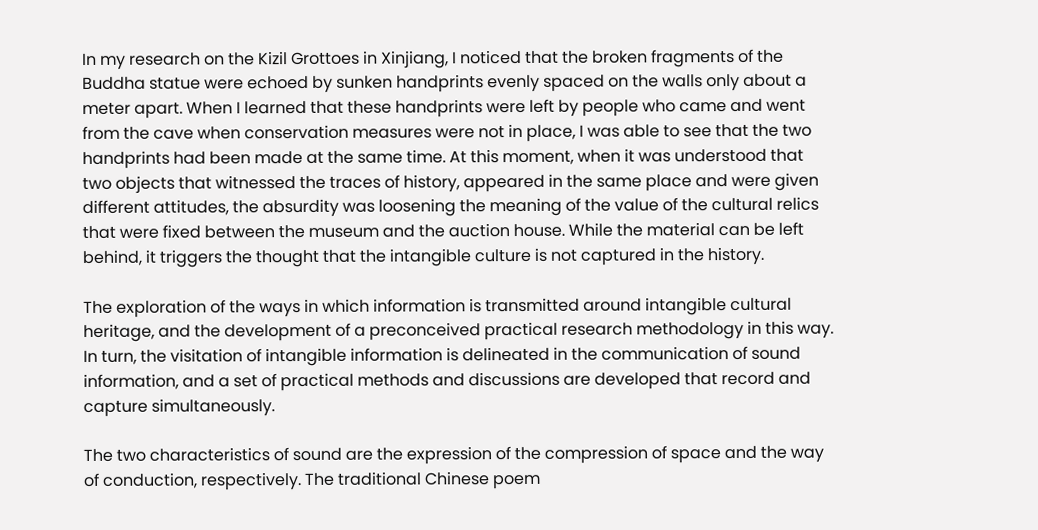In my research on the Kizil Grottoes in Xinjiang, I noticed that the broken fragments of the Buddha statue were echoed by sunken handprints evenly spaced on the walls only about a meter apart. When I learned that these handprints were left by people who came and went from the cave when conservation measures were not in place, I was able to see that the two handprints had been made at the same time. At this moment, when it was understood that two objects that witnessed the traces of history, appeared in the same place and were given different attitudes, the absurdity was loosening the meaning of the value of the cultural relics that were fixed between the museum and the auction house. While the material can be left behind, it triggers the thought that the intangible culture is not captured in the history.

The exploration of the ways in which information is transmitted around intangible cultural heritage, and the development of a preconceived practical research methodology in this way. In turn, the visitation of intangible information is delineated in the communication of sound information, and a set of practical methods and discussions are developed that record and capture simultaneously.

The two characteristics of sound are the expression of the compression of space and the way of conduction, respectively. The traditional Chinese poem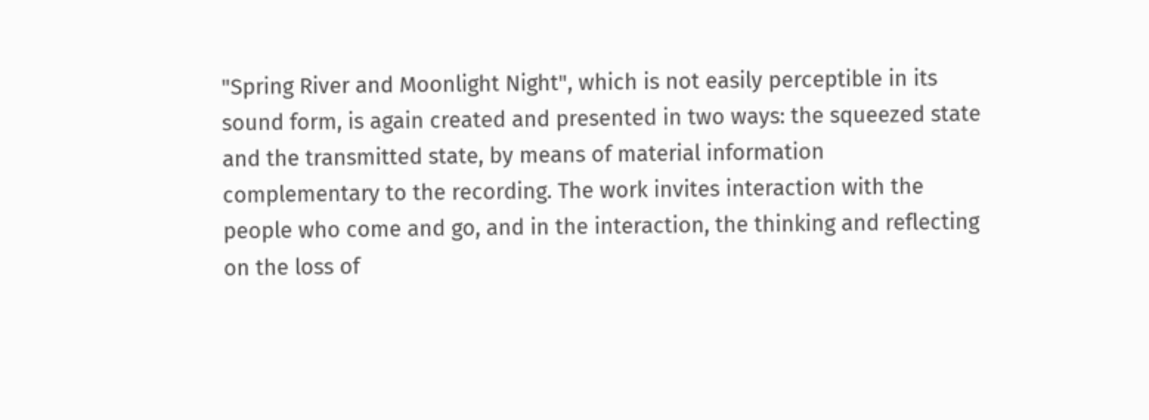"Spring River and Moonlight Night", which is not easily perceptible in its sound form, is again created and presented in two ways: the squeezed state and the transmitted state, by means of material information complementary to the recording. The work invites interaction with the people who come and go, and in the interaction, the thinking and reflecting on the loss of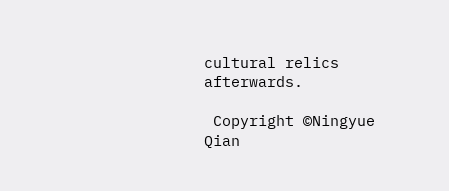cultural relics afterwards.

 Copyright ©Ningyue Qian